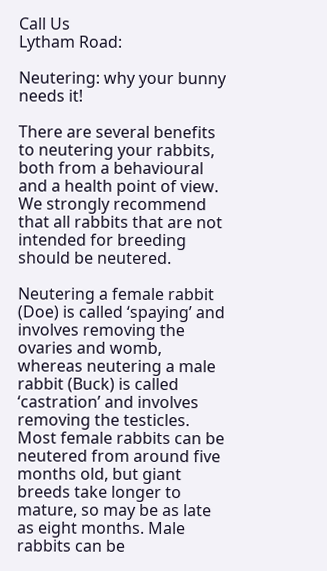Call Us
Lytham Road:

Neutering: why your bunny needs it!

There are several benefits to neutering your rabbits, both from a behavioural and a health point of view. We strongly recommend that all rabbits that are not intended for breeding should be neutered.

Neutering a female rabbit (Doe) is called ‘spaying’ and involves removing the ovaries and womb, whereas neutering a male rabbit (Buck) is called ‘castration’ and involves removing the testicles. Most female rabbits can be neutered from around five months old, but giant breeds take longer to mature, so may be as late as eight months. Male rabbits can be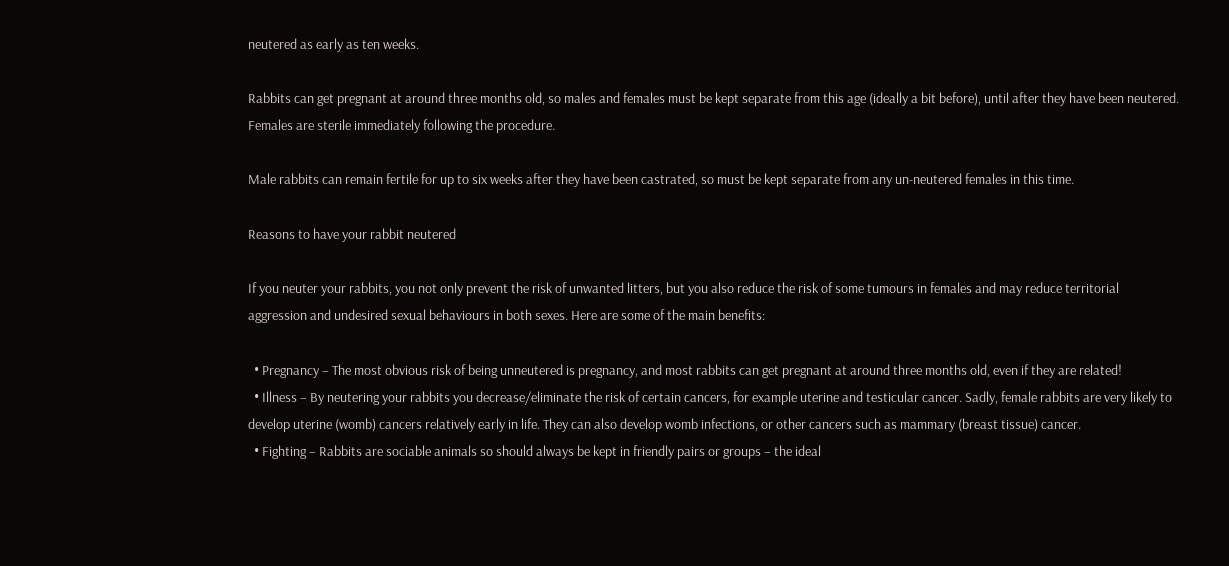neutered as early as ten weeks.

Rabbits can get pregnant at around three months old, so males and females must be kept separate from this age (ideally a bit before), until after they have been neutered. Females are sterile immediately following the procedure.

Male rabbits can remain fertile for up to six weeks after they have been castrated, so must be kept separate from any un-neutered females in this time.

Reasons to have your rabbit neutered

If you neuter your rabbits, you not only prevent the risk of unwanted litters, but you also reduce the risk of some tumours in females and may reduce territorial aggression and undesired sexual behaviours in both sexes. Here are some of the main benefits:

  • Pregnancy – The most obvious risk of being unneutered is pregnancy, and most rabbits can get pregnant at around three months old, even if they are related!
  • Illness – By neutering your rabbits you decrease/eliminate the risk of certain cancers, for example uterine and testicular cancer. Sadly, female rabbits are very likely to develop uterine (womb) cancers relatively early in life. They can also develop womb infections, or other cancers such as mammary (breast tissue) cancer.
  • Fighting – Rabbits are sociable animals so should always be kept in friendly pairs or groups – the ideal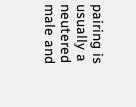pairing is usually a neutered male and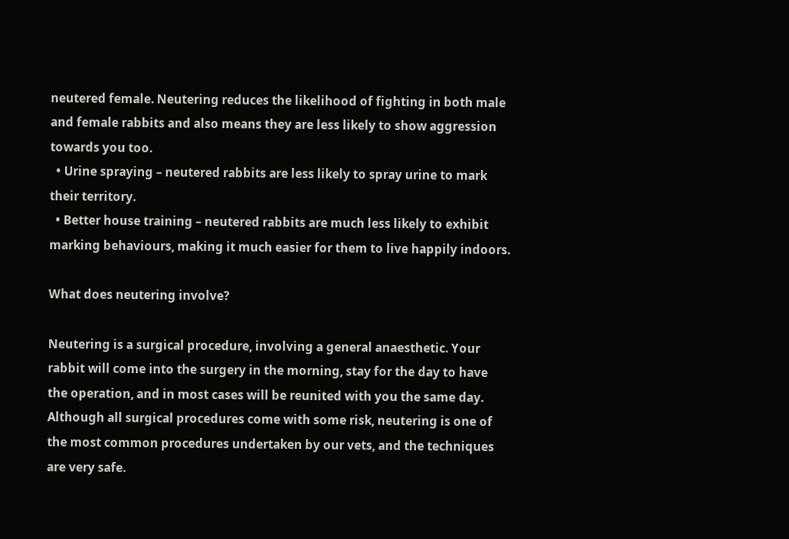neutered female. Neutering reduces the likelihood of fighting in both male and female rabbits and also means they are less likely to show aggression towards you too.
  • Urine spraying – neutered rabbits are less likely to spray urine to mark their territory.
  • Better house training – neutered rabbits are much less likely to exhibit marking behaviours, making it much easier for them to live happily indoors.

What does neutering involve?

Neutering is a surgical procedure, involving a general anaesthetic. Your rabbit will come into the surgery in the morning, stay for the day to have the operation, and in most cases will be reunited with you the same day. Although all surgical procedures come with some risk, neutering is one of the most common procedures undertaken by our vets, and the techniques are very safe.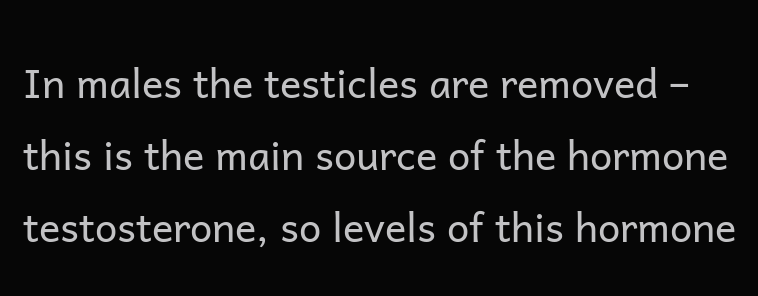In males the testicles are removed – this is the main source of the hormone testosterone, so levels of this hormone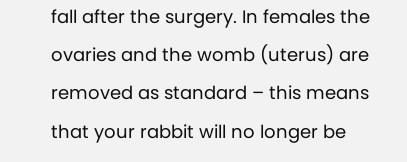fall after the surgery. In females the ovaries and the womb (uterus) are removed as standard – this means that your rabbit will no longer be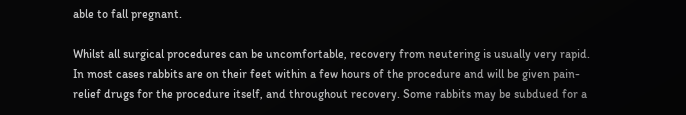able to fall pregnant.

Whilst all surgical procedures can be uncomfortable, recovery from neutering is usually very rapid. In most cases rabbits are on their feet within a few hours of the procedure and will be given pain-relief drugs for the procedure itself, and throughout recovery. Some rabbits may be subdued for a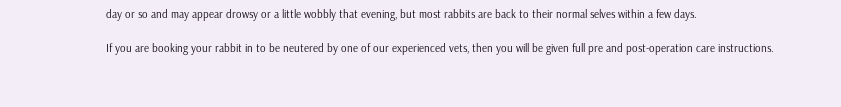day or so and may appear drowsy or a little wobbly that evening, but most rabbits are back to their normal selves within a few days.

If you are booking your rabbit in to be neutered by one of our experienced vets, then you will be given full pre and post-operation care instructions.